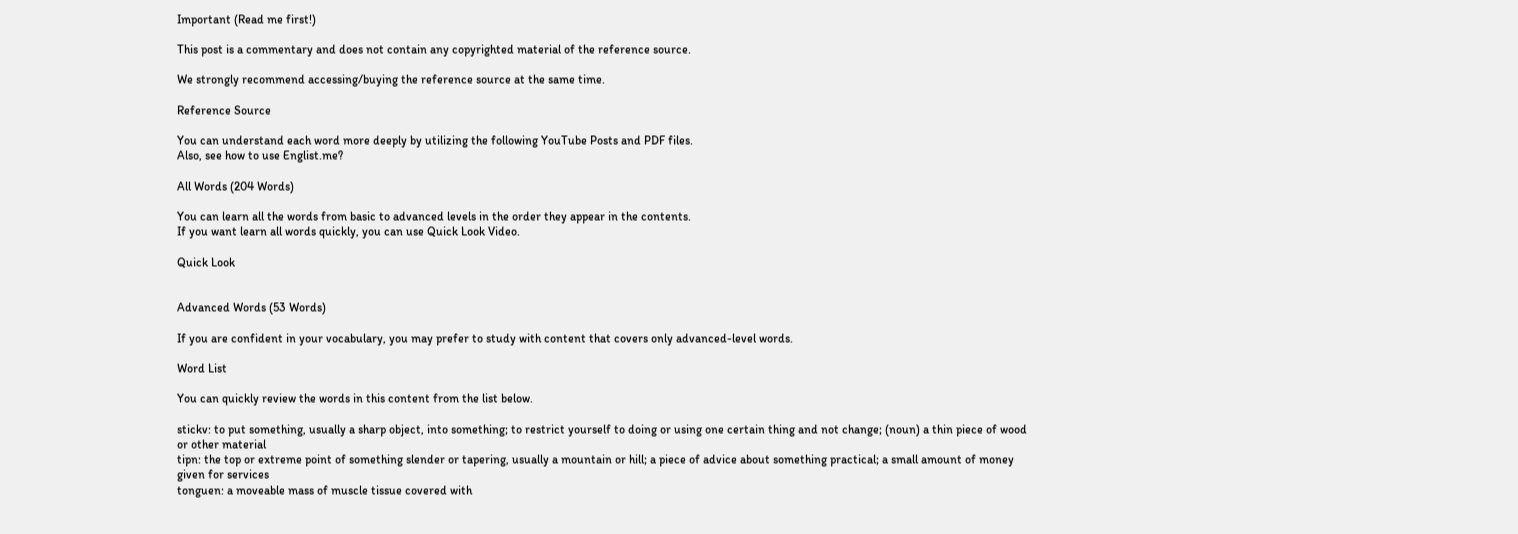Important (Read me first!)

This post is a commentary and does not contain any copyrighted material of the reference source.

We strongly recommend accessing/buying the reference source at the same time.

Reference Source

You can understand each word more deeply by utilizing the following YouTube Posts and PDF files.
Also, see how to use Englist.me?

All Words (204 Words)

You can learn all the words from basic to advanced levels in the order they appear in the contents.
If you want learn all words quickly, you can use Quick Look Video.

Quick Look


Advanced Words (53 Words)

If you are confident in your vocabulary, you may prefer to study with content that covers only advanced-level words.

Word List

You can quickly review the words in this content from the list below.

stickv: to put something, usually a sharp object, into something; to restrict yourself to doing or using one certain thing and not change; (noun) a thin piece of wood or other material
tipn: the top or extreme point of something slender or tapering, usually a mountain or hill; a piece of advice about something practical; a small amount of money given for services
tonguen: a moveable mass of muscle tissue covered with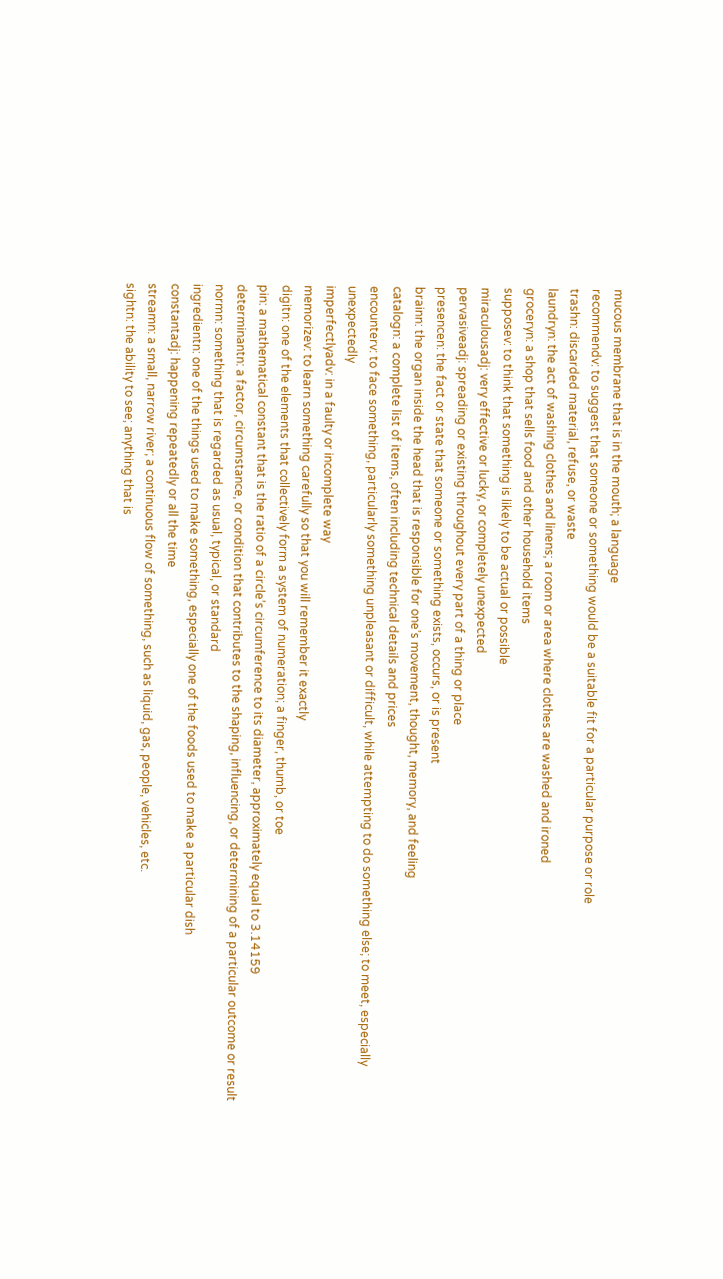mucous membrane that is in the mouth; a language
recommendv: to suggest that someone or something would be a suitable fit for a particular purpose or role
trashn: discarded material, refuse, or waste
laundryn: the act of washing clothes and linens; a room or area where clothes are washed and ironed
groceryn: a shop that sells food and other household items
supposev: to think that something is likely to be actual or possible
miraculousadj: very effective or lucky, or completely unexpected
pervasiveadj: spreading or existing throughout every part of a thing or place
presencen: the fact or state that someone or something exists, occurs, or is present
brainn: the organ inside the head that is responsible for one’s movement, thought, memory, and feeling
catalogn: a complete list of items, often including technical details and prices
encounterv: to face something, particularly something unpleasant or difficult, while attempting to do something else; to meet, especially unexpectedly
imperfectlyadv: in a faulty or incomplete way
memorizev: to learn something carefully so that you will remember it exactly
digitn: one of the elements that collectively form a system of numeration; a finger, thumb, or toe
pin: a mathematical constant that is the ratio of a circle’s circumference to its diameter, approximately equal to 3.14159
determinantn: a factor, circumstance, or condition that contributes to the shaping, influencing, or determining of a particular outcome or result
normn: something that is regarded as usual, typical, or standard
ingredientn: one of the things used to make something, especially one of the foods used to make a particular dish
constantadj: happening repeatedly or all the time
streamn: a small, narrow river; a continuous flow of something, such as liquid, gas, people, vehicles, etc.
sightn: the ability to see; anything that is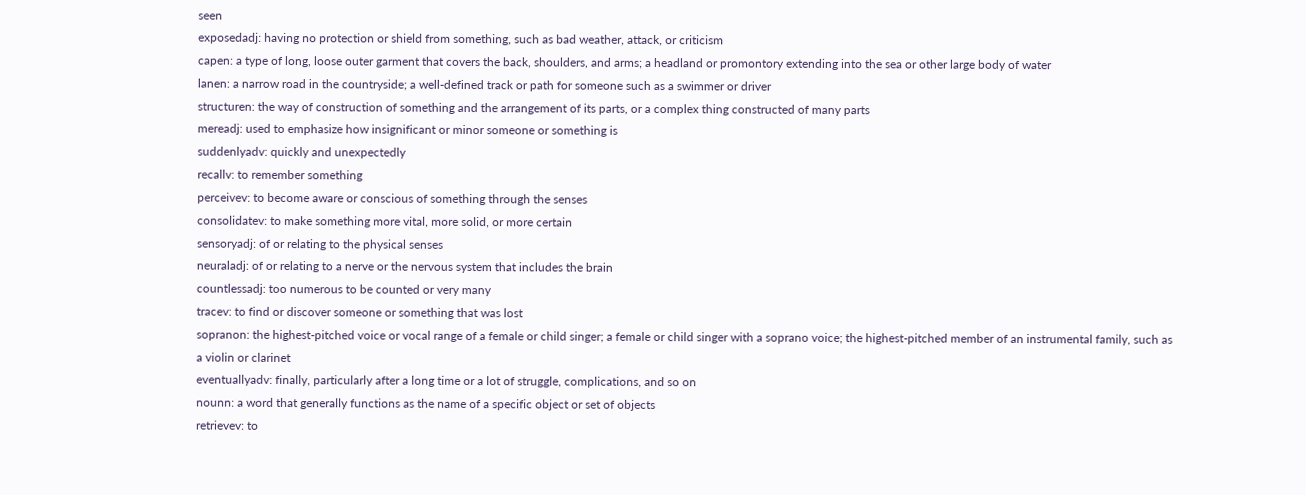seen
exposedadj: having no protection or shield from something, such as bad weather, attack, or criticism
capen: a type of long, loose outer garment that covers the back, shoulders, and arms; a headland or promontory extending into the sea or other large body of water
lanen: a narrow road in the countryside; a well-defined track or path for someone such as a swimmer or driver
structuren: the way of construction of something and the arrangement of its parts, or a complex thing constructed of many parts
mereadj: used to emphasize how insignificant or minor someone or something is
suddenlyadv: quickly and unexpectedly
recallv: to remember something
perceivev: to become aware or conscious of something through the senses
consolidatev: to make something more vital, more solid, or more certain
sensoryadj: of or relating to the physical senses
neuraladj: of or relating to a nerve or the nervous system that includes the brain
countlessadj: too numerous to be counted or very many
tracev: to find or discover someone or something that was lost
sopranon: the highest-pitched voice or vocal range of a female or child singer; a female or child singer with a soprano voice; the highest-pitched member of an instrumental family, such as a violin or clarinet
eventuallyadv: finally, particularly after a long time or a lot of struggle, complications, and so on
nounn: a word that generally functions as the name of a specific object or set of objects
retrievev: to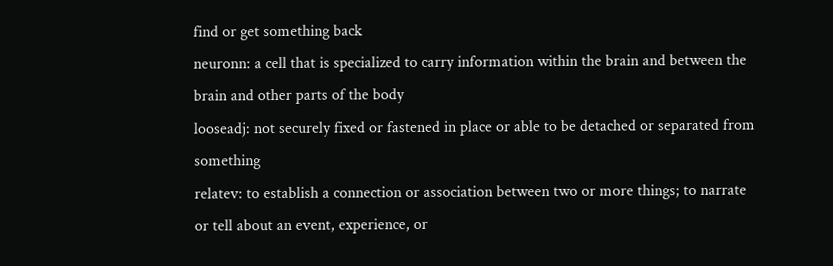find or get something back
neuronn: a cell that is specialized to carry information within the brain and between the brain and other parts of the body
looseadj: not securely fixed or fastened in place or able to be detached or separated from something
relatev: to establish a connection or association between two or more things; to narrate or tell about an event, experience, or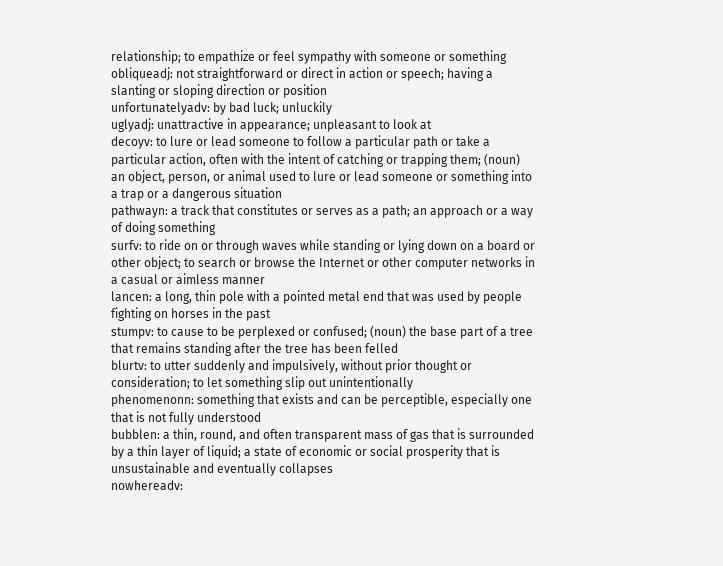relationship; to empathize or feel sympathy with someone or something
obliqueadj: not straightforward or direct in action or speech; having a slanting or sloping direction or position
unfortunatelyadv: by bad luck; unluckily
uglyadj: unattractive in appearance; unpleasant to look at
decoyv: to lure or lead someone to follow a particular path or take a particular action, often with the intent of catching or trapping them; (noun) an object, person, or animal used to lure or lead someone or something into a trap or a dangerous situation
pathwayn: a track that constitutes or serves as a path; an approach or a way of doing something
surfv: to ride on or through waves while standing or lying down on a board or other object; to search or browse the Internet or other computer networks in a casual or aimless manner
lancen: a long, thin pole with a pointed metal end that was used by people fighting on horses in the past
stumpv: to cause to be perplexed or confused; (noun) the base part of a tree that remains standing after the tree has been felled
blurtv: to utter suddenly and impulsively, without prior thought or consideration; to let something slip out unintentionally
phenomenonn: something that exists and can be perceptible, especially one that is not fully understood
bubblen: a thin, round, and often transparent mass of gas that is surrounded by a thin layer of liquid; a state of economic or social prosperity that is unsustainable and eventually collapses
nowhereadv: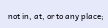not in, at, or to any place;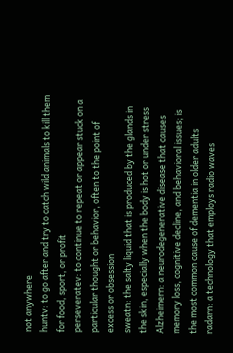not anywhere
huntv: to go after and try to catch wild animals to kill them for food, sport, or profit
perseveratev: to continue to repeat or appear stuck on a particular thought or behavior, often to the point of excess or obsession
sweatn: the salty liquid that is produced by the glands in the skin, especially when the body is hot or under stress
Alzheimern: a neurodegenerative disease that causes memory loss, cognitive decline, and behavioral issues; is the most common cause of dementia in older adults
radarn: a technology that employs radio waves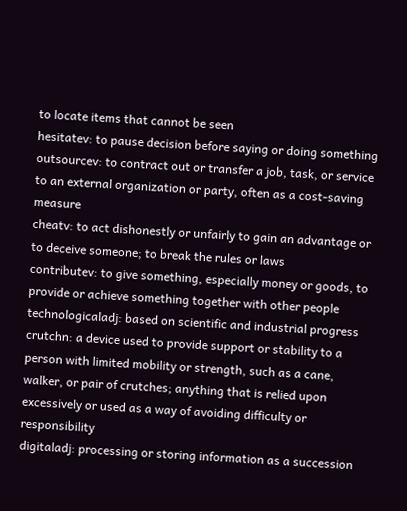to locate items that cannot be seen
hesitatev: to pause decision before saying or doing something
outsourcev: to contract out or transfer a job, task, or service to an external organization or party, often as a cost-saving measure
cheatv: to act dishonestly or unfairly to gain an advantage or to deceive someone; to break the rules or laws
contributev: to give something, especially money or goods, to provide or achieve something together with other people
technologicaladj: based on scientific and industrial progress
crutchn: a device used to provide support or stability to a person with limited mobility or strength, such as a cane, walker, or pair of crutches; anything that is relied upon excessively or used as a way of avoiding difficulty or responsibility
digitaladj: processing or storing information as a succession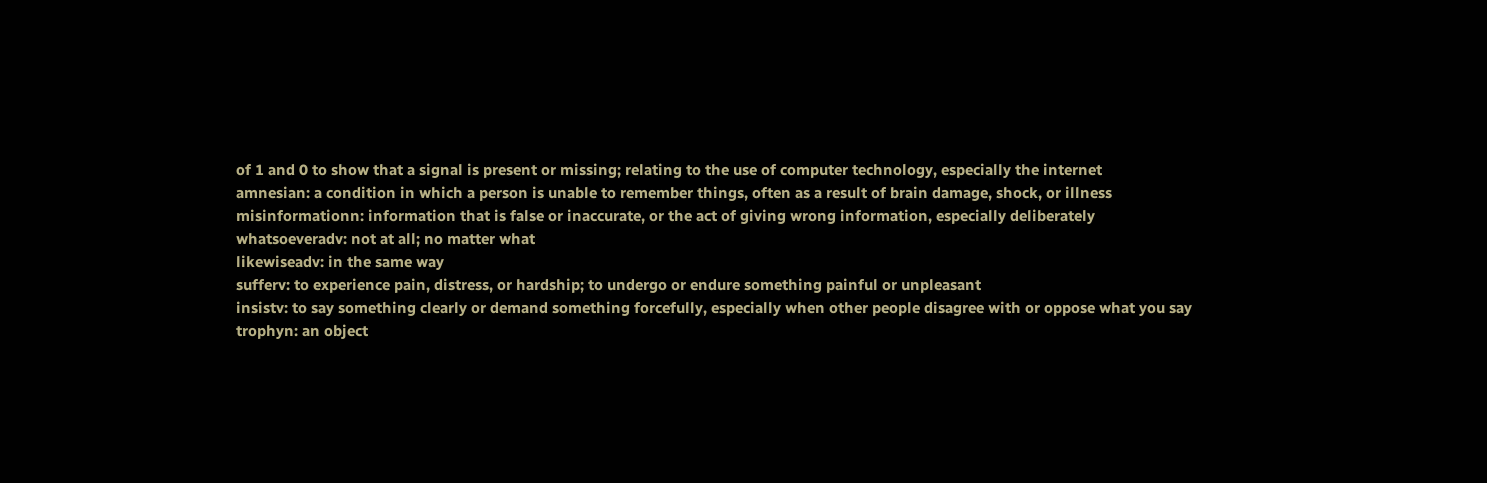of 1 and 0 to show that a signal is present or missing; relating to the use of computer technology, especially the internet
amnesian: a condition in which a person is unable to remember things, often as a result of brain damage, shock, or illness
misinformationn: information that is false or inaccurate, or the act of giving wrong information, especially deliberately
whatsoeveradv: not at all; no matter what
likewiseadv: in the same way
sufferv: to experience pain, distress, or hardship; to undergo or endure something painful or unpleasant
insistv: to say something clearly or demand something forcefully, especially when other people disagree with or oppose what you say
trophyn: an object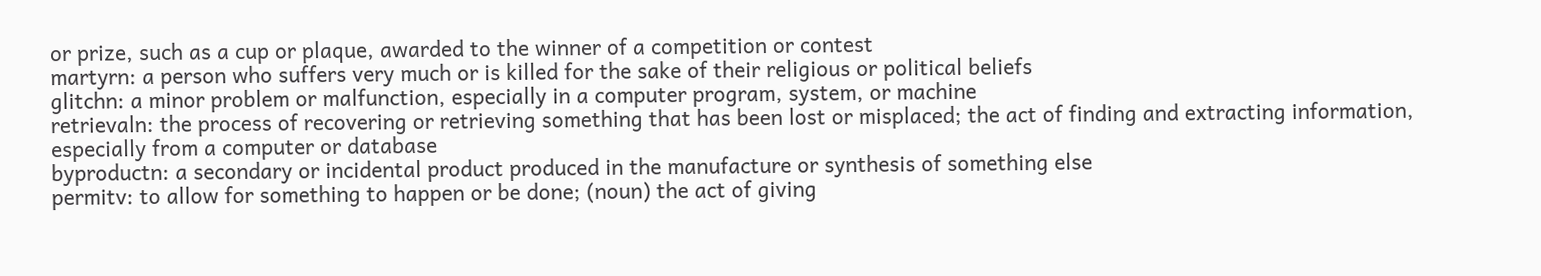or prize, such as a cup or plaque, awarded to the winner of a competition or contest
martyrn: a person who suffers very much or is killed for the sake of their religious or political beliefs
glitchn: a minor problem or malfunction, especially in a computer program, system, or machine
retrievaln: the process of recovering or retrieving something that has been lost or misplaced; the act of finding and extracting information, especially from a computer or database
byproductn: a secondary or incidental product produced in the manufacture or synthesis of something else
permitv: to allow for something to happen or be done; (noun) the act of giving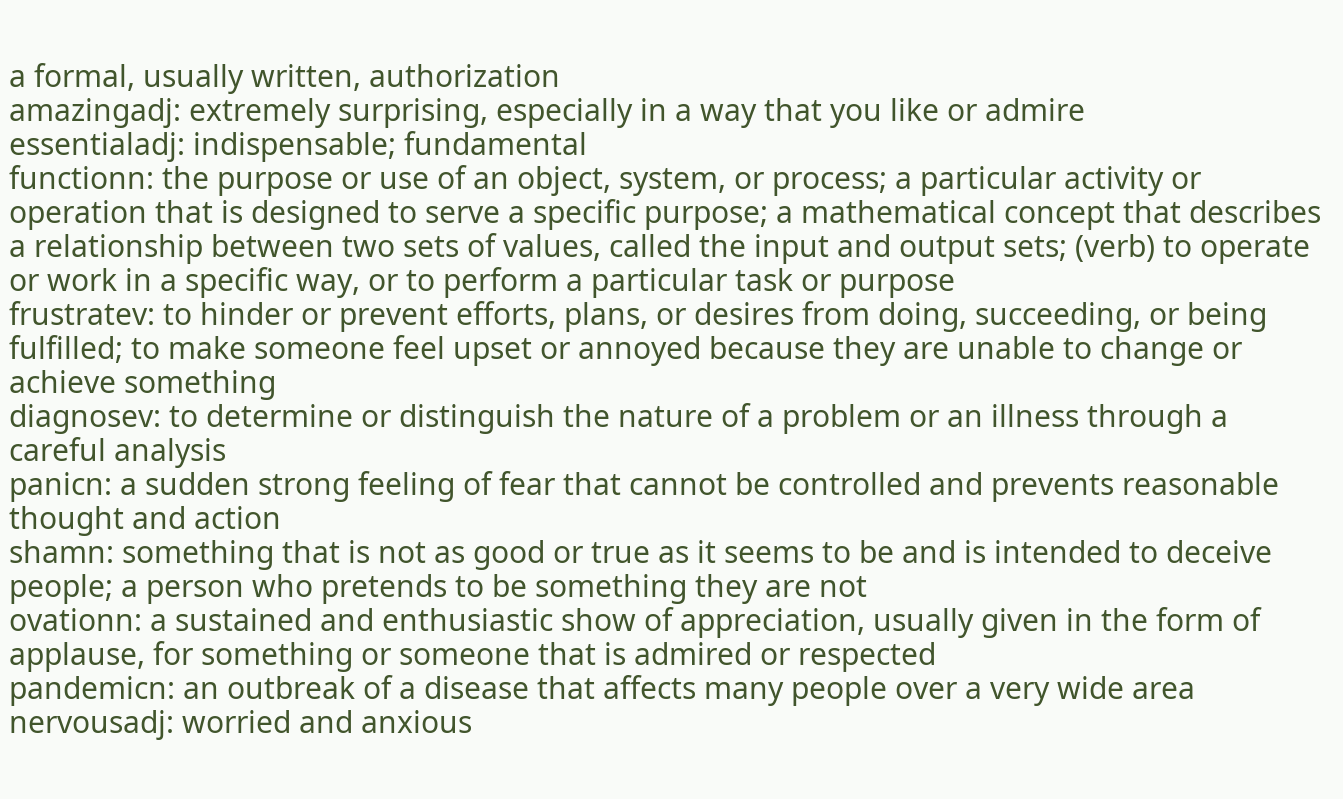a formal, usually written, authorization
amazingadj: extremely surprising, especially in a way that you like or admire
essentialadj: indispensable; fundamental
functionn: the purpose or use of an object, system, or process; a particular activity or operation that is designed to serve a specific purpose; a mathematical concept that describes a relationship between two sets of values, called the input and output sets; (verb) to operate or work in a specific way, or to perform a particular task or purpose
frustratev: to hinder or prevent efforts, plans, or desires from doing, succeeding, or being fulfilled; to make someone feel upset or annoyed because they are unable to change or achieve something
diagnosev: to determine or distinguish the nature of a problem or an illness through a careful analysis
panicn: a sudden strong feeling of fear that cannot be controlled and prevents reasonable thought and action
shamn: something that is not as good or true as it seems to be and is intended to deceive people; a person who pretends to be something they are not
ovationn: a sustained and enthusiastic show of appreciation, usually given in the form of applause, for something or someone that is admired or respected
pandemicn: an outbreak of a disease that affects many people over a very wide area
nervousadj: worried and anxious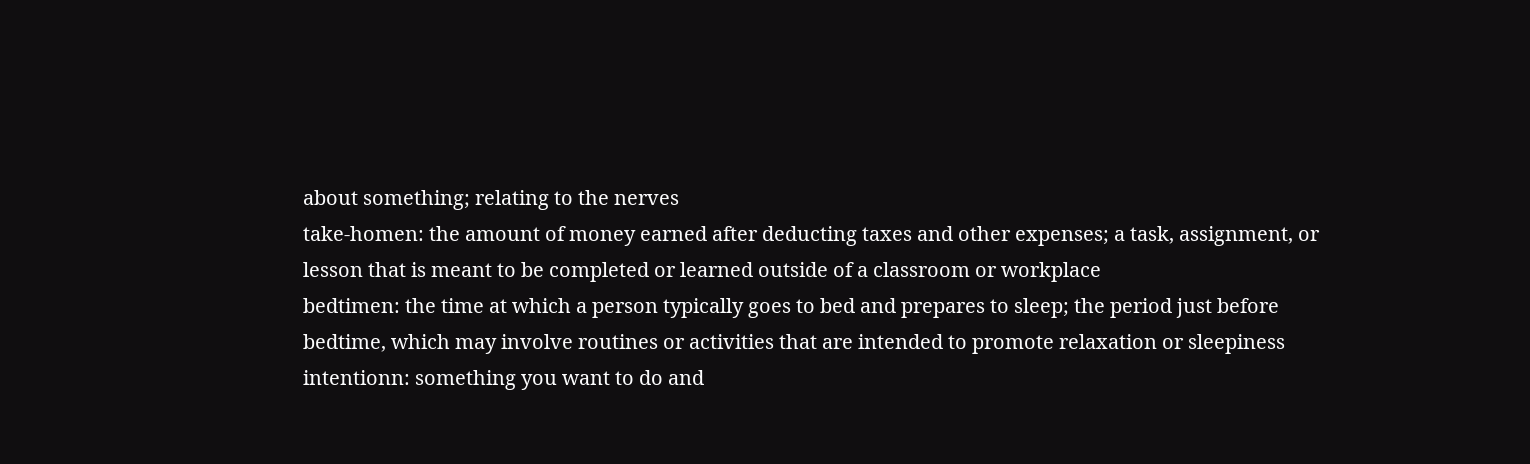about something; relating to the nerves
take-homen: the amount of money earned after deducting taxes and other expenses; a task, assignment, or lesson that is meant to be completed or learned outside of a classroom or workplace
bedtimen: the time at which a person typically goes to bed and prepares to sleep; the period just before bedtime, which may involve routines or activities that are intended to promote relaxation or sleepiness
intentionn: something you want to do and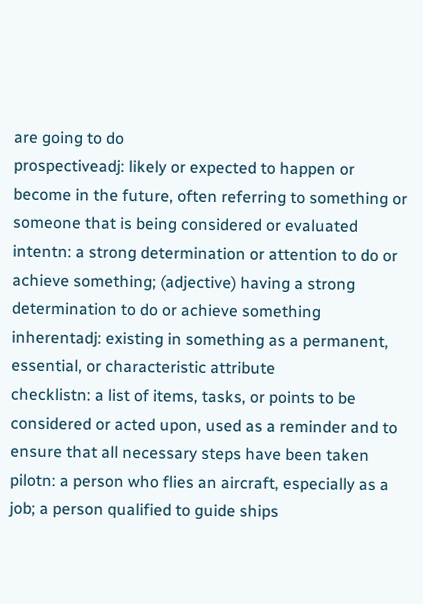are going to do
prospectiveadj: likely or expected to happen or become in the future, often referring to something or someone that is being considered or evaluated
intentn: a strong determination or attention to do or achieve something; (adjective) having a strong determination to do or achieve something
inherentadj: existing in something as a permanent, essential, or characteristic attribute
checklistn: a list of items, tasks, or points to be considered or acted upon, used as a reminder and to ensure that all necessary steps have been taken
pilotn: a person who flies an aircraft, especially as a job; a person qualified to guide ships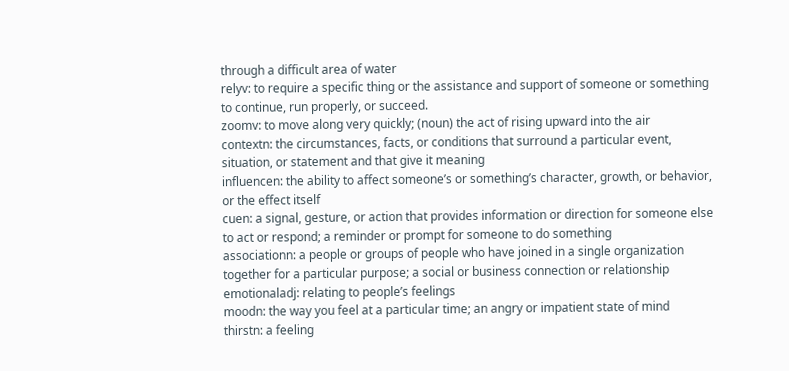through a difficult area of water
relyv: to require a specific thing or the assistance and support of someone or something to continue, run properly, or succeed.
zoomv: to move along very quickly; (noun) the act of rising upward into the air
contextn: the circumstances, facts, or conditions that surround a particular event, situation, or statement and that give it meaning
influencen: the ability to affect someone’s or something’s character, growth, or behavior, or the effect itself
cuen: a signal, gesture, or action that provides information or direction for someone else to act or respond; a reminder or prompt for someone to do something
associationn: a people or groups of people who have joined in a single organization together for a particular purpose; a social or business connection or relationship
emotionaladj: relating to people’s feelings
moodn: the way you feel at a particular time; an angry or impatient state of mind
thirstn: a feeling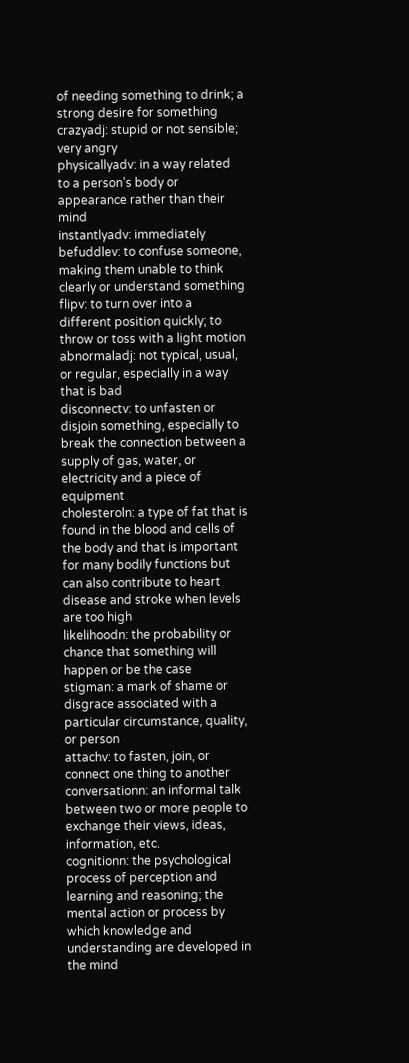of needing something to drink; a strong desire for something
crazyadj: stupid or not sensible; very angry
physicallyadv: in a way related to a person’s body or appearance rather than their mind
instantlyadv: immediately
befuddlev: to confuse someone, making them unable to think clearly or understand something
flipv: to turn over into a different position quickly; to throw or toss with a light motion
abnormaladj: not typical, usual, or regular, especially in a way that is bad
disconnectv: to unfasten or disjoin something, especially to break the connection between a supply of gas, water, or electricity and a piece of equipment
cholesteroln: a type of fat that is found in the blood and cells of the body and that is important for many bodily functions but can also contribute to heart disease and stroke when levels are too high
likelihoodn: the probability or chance that something will happen or be the case
stigman: a mark of shame or disgrace associated with a particular circumstance, quality, or person
attachv: to fasten, join, or connect one thing to another
conversationn: an informal talk between two or more people to exchange their views, ideas, information, etc.
cognitionn: the psychological process of perception and learning and reasoning; the mental action or process by which knowledge and understanding are developed in the mind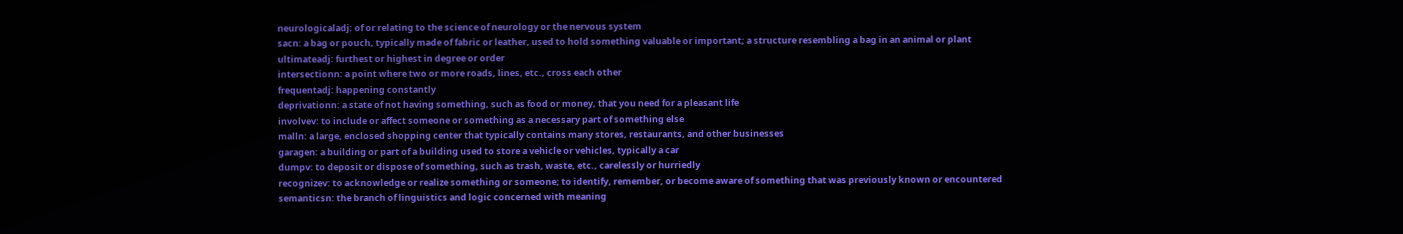neurologicaladj: of or relating to the science of neurology or the nervous system
sacn: a bag or pouch, typically made of fabric or leather, used to hold something valuable or important; a structure resembling a bag in an animal or plant
ultimateadj: furthest or highest in degree or order
intersectionn: a point where two or more roads, lines, etc., cross each other
frequentadj: happening constantly
deprivationn: a state of not having something, such as food or money, that you need for a pleasant life
involvev: to include or affect someone or something as a necessary part of something else
malln: a large, enclosed shopping center that typically contains many stores, restaurants, and other businesses
garagen: a building or part of a building used to store a vehicle or vehicles, typically a car
dumpv: to deposit or dispose of something, such as trash, waste, etc., carelessly or hurriedly
recognizev: to acknowledge or realize something or someone; to identify, remember, or become aware of something that was previously known or encountered
semanticsn: the branch of linguistics and logic concerned with meaning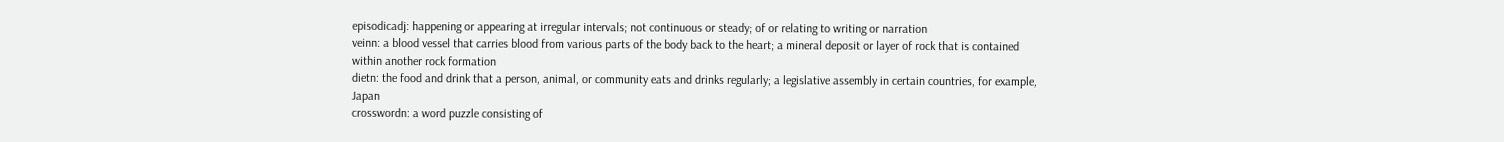episodicadj: happening or appearing at irregular intervals; not continuous or steady; of or relating to writing or narration
veinn: a blood vessel that carries blood from various parts of the body back to the heart; a mineral deposit or layer of rock that is contained within another rock formation
dietn: the food and drink that a person, animal, or community eats and drinks regularly; a legislative assembly in certain countries, for example, Japan
crosswordn: a word puzzle consisting of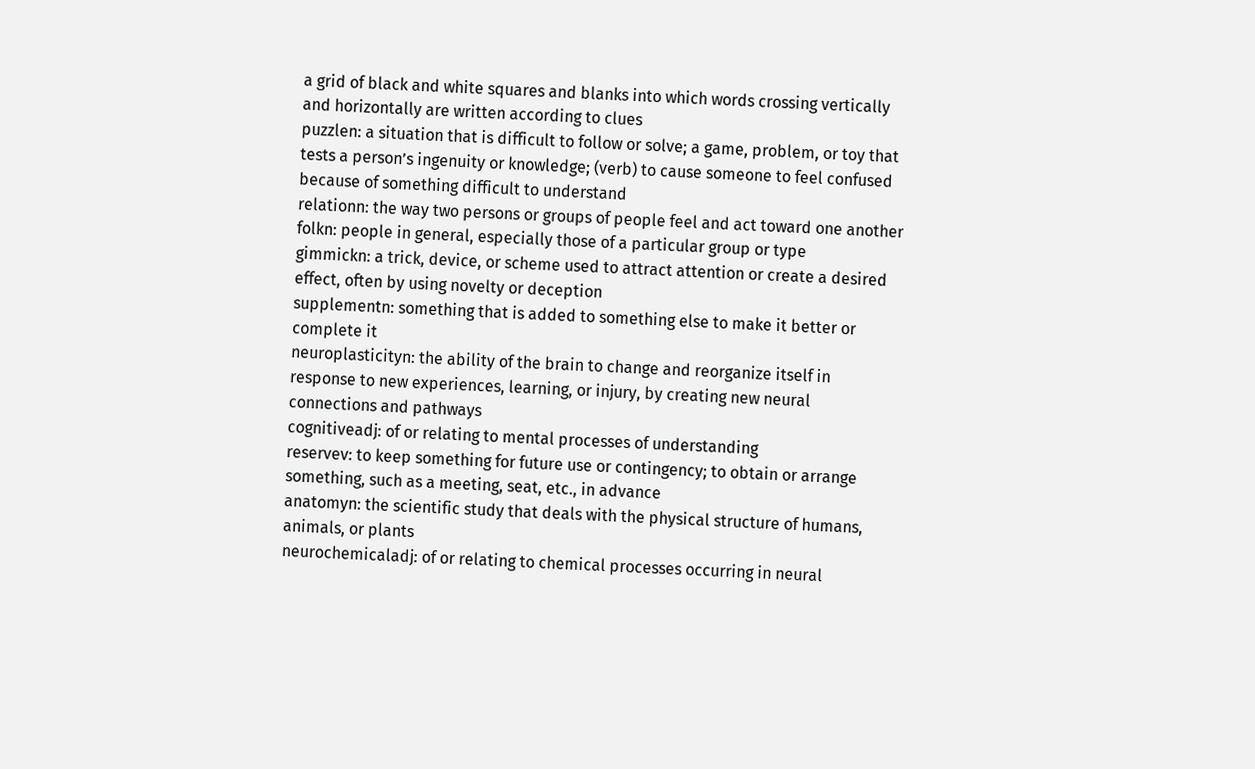a grid of black and white squares and blanks into which words crossing vertically and horizontally are written according to clues
puzzlen: a situation that is difficult to follow or solve; a game, problem, or toy that tests a person’s ingenuity or knowledge; (verb) to cause someone to feel confused because of something difficult to understand
relationn: the way two persons or groups of people feel and act toward one another
folkn: people in general, especially those of a particular group or type
gimmickn: a trick, device, or scheme used to attract attention or create a desired effect, often by using novelty or deception
supplementn: something that is added to something else to make it better or complete it
neuroplasticityn: the ability of the brain to change and reorganize itself in response to new experiences, learning, or injury, by creating new neural connections and pathways
cognitiveadj: of or relating to mental processes of understanding
reservev: to keep something for future use or contingency; to obtain or arrange something, such as a meeting, seat, etc., in advance
anatomyn: the scientific study that deals with the physical structure of humans, animals, or plants
neurochemicaladj: of or relating to chemical processes occurring in neural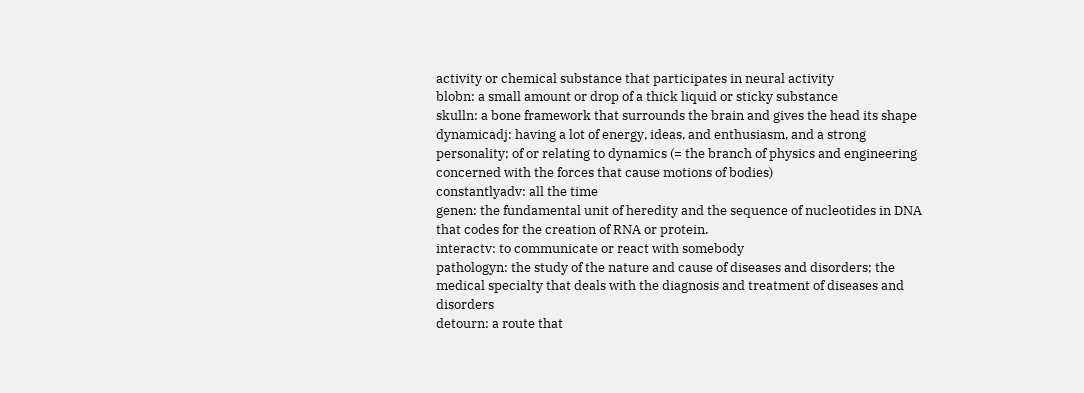activity or chemical substance that participates in neural activity
blobn: a small amount or drop of a thick liquid or sticky substance
skulln: a bone framework that surrounds the brain and gives the head its shape
dynamicadj: having a lot of energy, ideas, and enthusiasm, and a strong personality; of or relating to dynamics (= the branch of physics and engineering concerned with the forces that cause motions of bodies)
constantlyadv: all the time
genen: the fundamental unit of heredity and the sequence of nucleotides in DNA that codes for the creation of RNA or protein.
interactv: to communicate or react with somebody
pathologyn: the study of the nature and cause of diseases and disorders; the medical specialty that deals with the diagnosis and treatment of diseases and disorders
detourn: a route that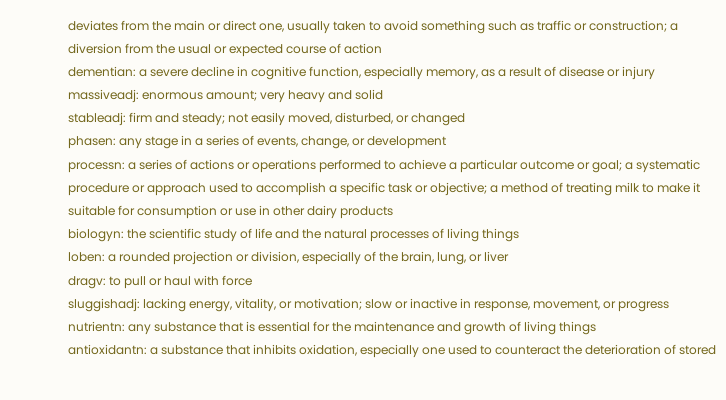deviates from the main or direct one, usually taken to avoid something such as traffic or construction; a diversion from the usual or expected course of action
dementian: a severe decline in cognitive function, especially memory, as a result of disease or injury
massiveadj: enormous amount; very heavy and solid
stableadj: firm and steady; not easily moved, disturbed, or changed
phasen: any stage in a series of events, change, or development
processn: a series of actions or operations performed to achieve a particular outcome or goal; a systematic procedure or approach used to accomplish a specific task or objective; a method of treating milk to make it suitable for consumption or use in other dairy products
biologyn: the scientific study of life and the natural processes of living things
loben: a rounded projection or division, especially of the brain, lung, or liver
dragv: to pull or haul with force
sluggishadj: lacking energy, vitality, or motivation; slow or inactive in response, movement, or progress
nutrientn: any substance that is essential for the maintenance and growth of living things
antioxidantn: a substance that inhibits oxidation, especially one used to counteract the deterioration of stored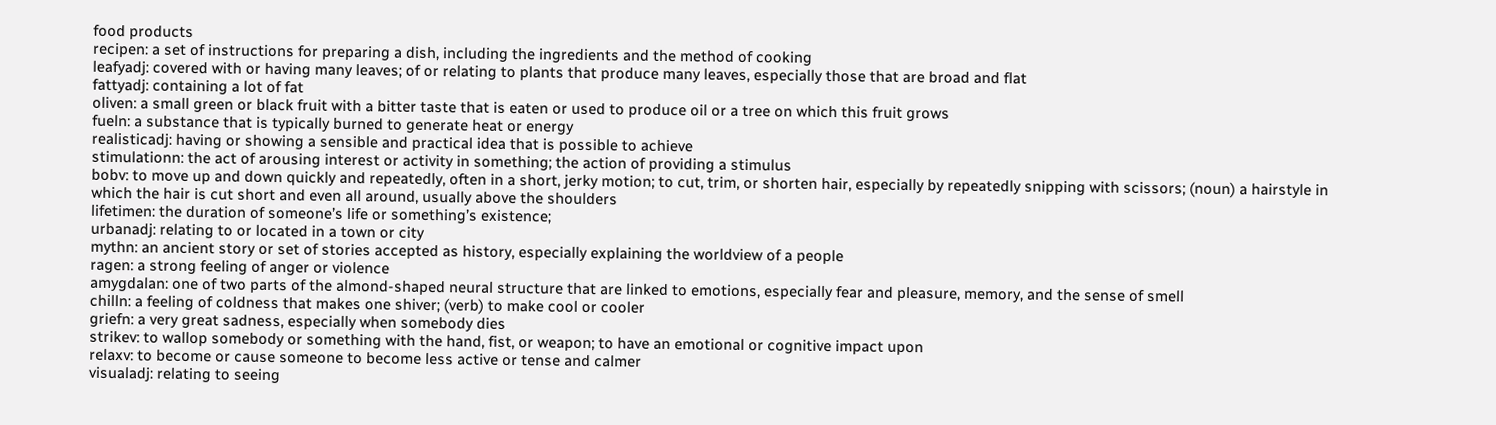food products
recipen: a set of instructions for preparing a dish, including the ingredients and the method of cooking
leafyadj: covered with or having many leaves; of or relating to plants that produce many leaves, especially those that are broad and flat
fattyadj: containing a lot of fat
oliven: a small green or black fruit with a bitter taste that is eaten or used to produce oil or a tree on which this fruit grows
fueln: a substance that is typically burned to generate heat or energy
realisticadj: having or showing a sensible and practical idea that is possible to achieve
stimulationn: the act of arousing interest or activity in something; the action of providing a stimulus
bobv: to move up and down quickly and repeatedly, often in a short, jerky motion; to cut, trim, or shorten hair, especially by repeatedly snipping with scissors; (noun) a hairstyle in which the hair is cut short and even all around, usually above the shoulders
lifetimen: the duration of someone’s life or something’s existence;
urbanadj: relating to or located in a town or city
mythn: an ancient story or set of stories accepted as history, especially explaining the worldview of a people
ragen: a strong feeling of anger or violence
amygdalan: one of two parts of the almond-shaped neural structure that are linked to emotions, especially fear and pleasure, memory, and the sense of smell
chilln: a feeling of coldness that makes one shiver; (verb) to make cool or cooler
griefn: a very great sadness, especially when somebody dies
strikev: to wallop somebody or something with the hand, fist, or weapon; to have an emotional or cognitive impact upon
relaxv: to become or cause someone to become less active or tense and calmer
visualadj: relating to seeing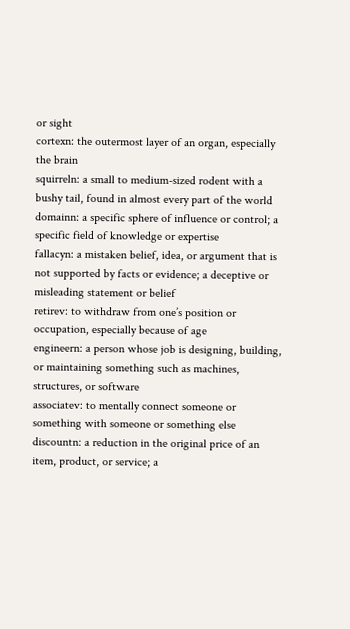or sight
cortexn: the outermost layer of an organ, especially the brain
squirreln: a small to medium-sized rodent with a bushy tail, found in almost every part of the world
domainn: a specific sphere of influence or control; a specific field of knowledge or expertise
fallacyn: a mistaken belief, idea, or argument that is not supported by facts or evidence; a deceptive or misleading statement or belief
retirev: to withdraw from one’s position or occupation, especially because of age
engineern: a person whose job is designing, building, or maintaining something such as machines, structures, or software
associatev: to mentally connect someone or something with someone or something else
discountn: a reduction in the original price of an item, product, or service; a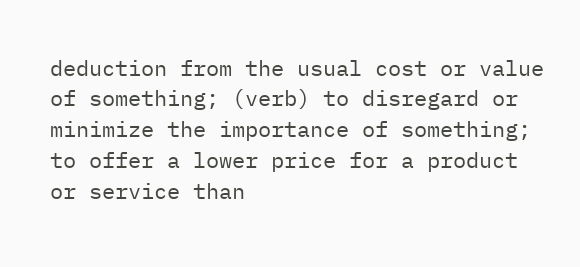deduction from the usual cost or value of something; (verb) to disregard or minimize the importance of something; to offer a lower price for a product or service than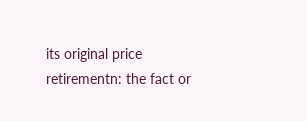its original price
retirementn: the fact or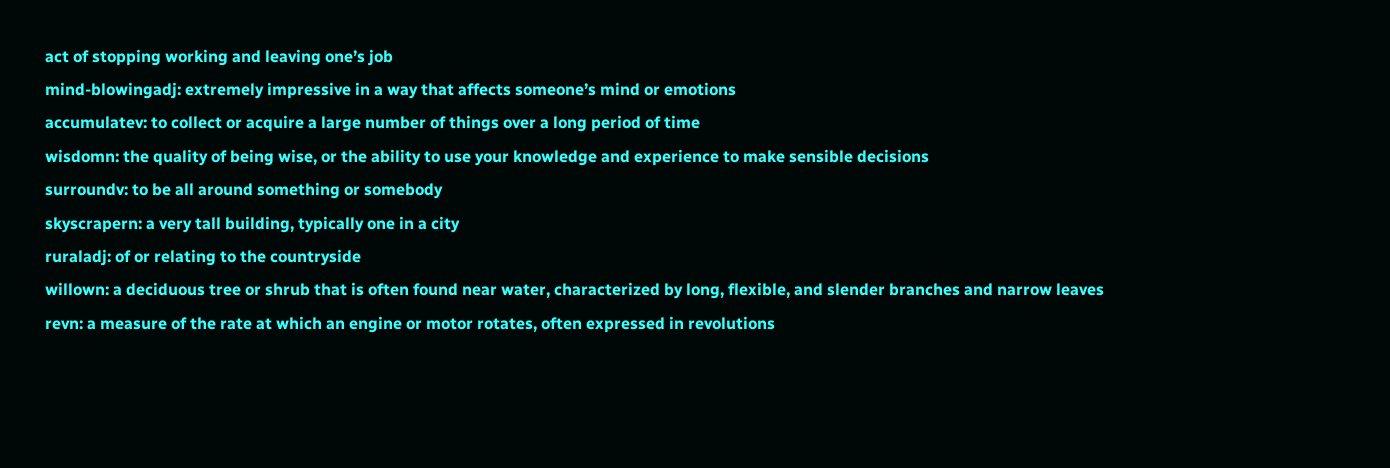act of stopping working and leaving one’s job
mind-blowingadj: extremely impressive in a way that affects someone’s mind or emotions
accumulatev: to collect or acquire a large number of things over a long period of time
wisdomn: the quality of being wise, or the ability to use your knowledge and experience to make sensible decisions
surroundv: to be all around something or somebody
skyscrapern: a very tall building, typically one in a city
ruraladj: of or relating to the countryside
willown: a deciduous tree or shrub that is often found near water, characterized by long, flexible, and slender branches and narrow leaves
revn: a measure of the rate at which an engine or motor rotates, often expressed in revolutions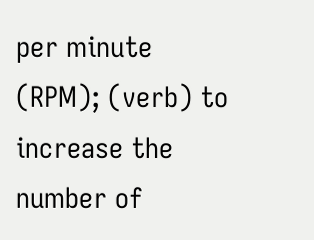per minute (RPM); (verb) to increase the number of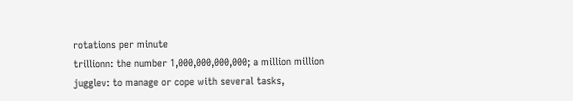rotations per minute
trillionn: the number 1,000,000,000,000; a million million
jugglev: to manage or cope with several tasks,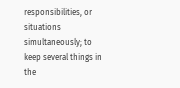responsibilities, or situations simultaneously; to keep several things in the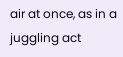air at once, as in a juggling act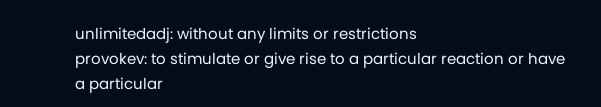unlimitedadj: without any limits or restrictions
provokev: to stimulate or give rise to a particular reaction or have a particular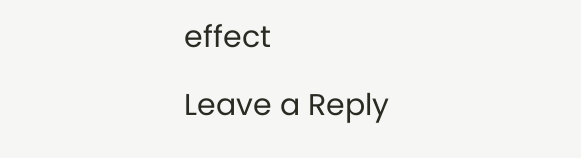effect

Leave a Reply